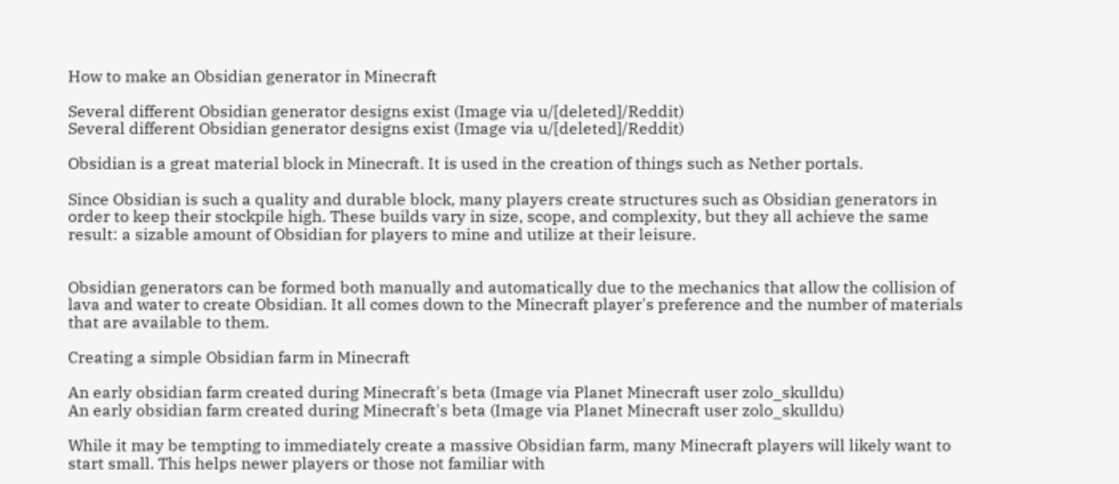How to make an Obsidian generator in Minecraft

Several different Obsidian generator designs exist (Image via u/[deleted]/Reddit)
Several different Obsidian generator designs exist (Image via u/[deleted]/Reddit)

Obsidian is a great material block in Minecraft. It is used in the creation of things such as Nether portals.

Since Obsidian is such a quality and durable block, many players create structures such as Obsidian generators in order to keep their stockpile high. These builds vary in size, scope, and complexity, but they all achieve the same result: a sizable amount of Obsidian for players to mine and utilize at their leisure.


Obsidian generators can be formed both manually and automatically due to the mechanics that allow the collision of lava and water to create Obsidian. It all comes down to the Minecraft player's preference and the number of materials that are available to them.

Creating a simple Obsidian farm in Minecraft

An early obsidian farm created during Minecraft's beta (Image via Planet Minecraft user zolo_skulldu)
An early obsidian farm created during Minecraft's beta (Image via Planet Minecraft user zolo_skulldu)

While it may be tempting to immediately create a massive Obsidian farm, many Minecraft players will likely want to start small. This helps newer players or those not familiar with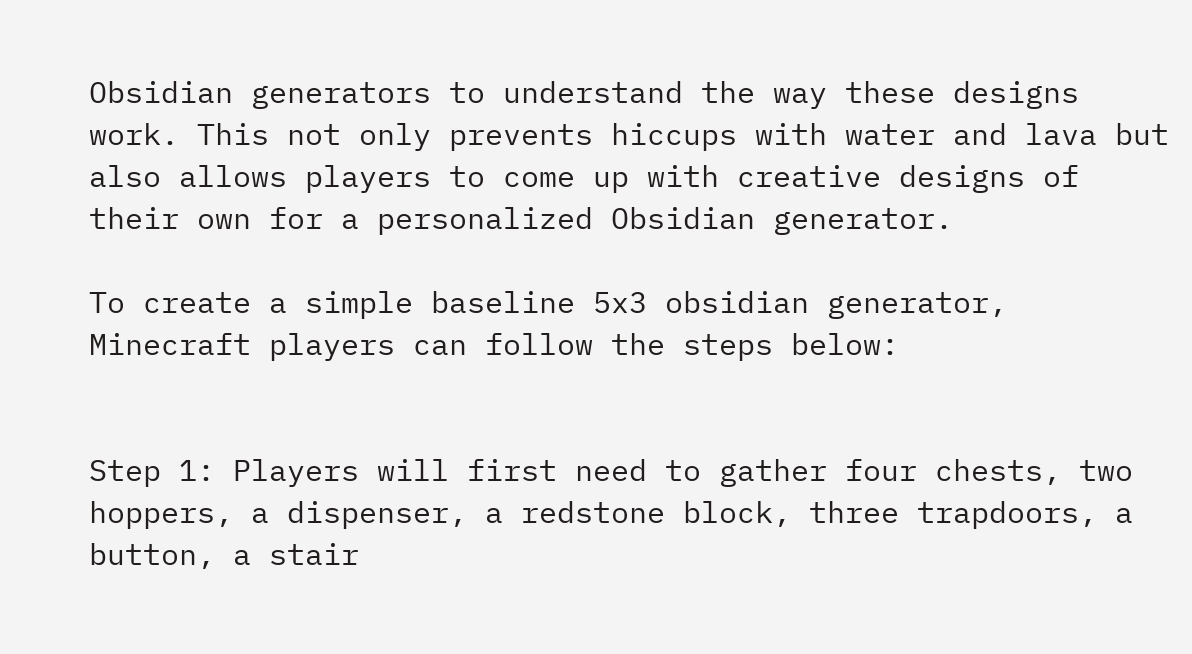Obsidian generators to understand the way these designs work. This not only prevents hiccups with water and lava but also allows players to come up with creative designs of their own for a personalized Obsidian generator.

To create a simple baseline 5x3 obsidian generator, Minecraft players can follow the steps below:


Step 1: Players will first need to gather four chests, two hoppers, a dispenser, a redstone block, three trapdoors, a button, a stair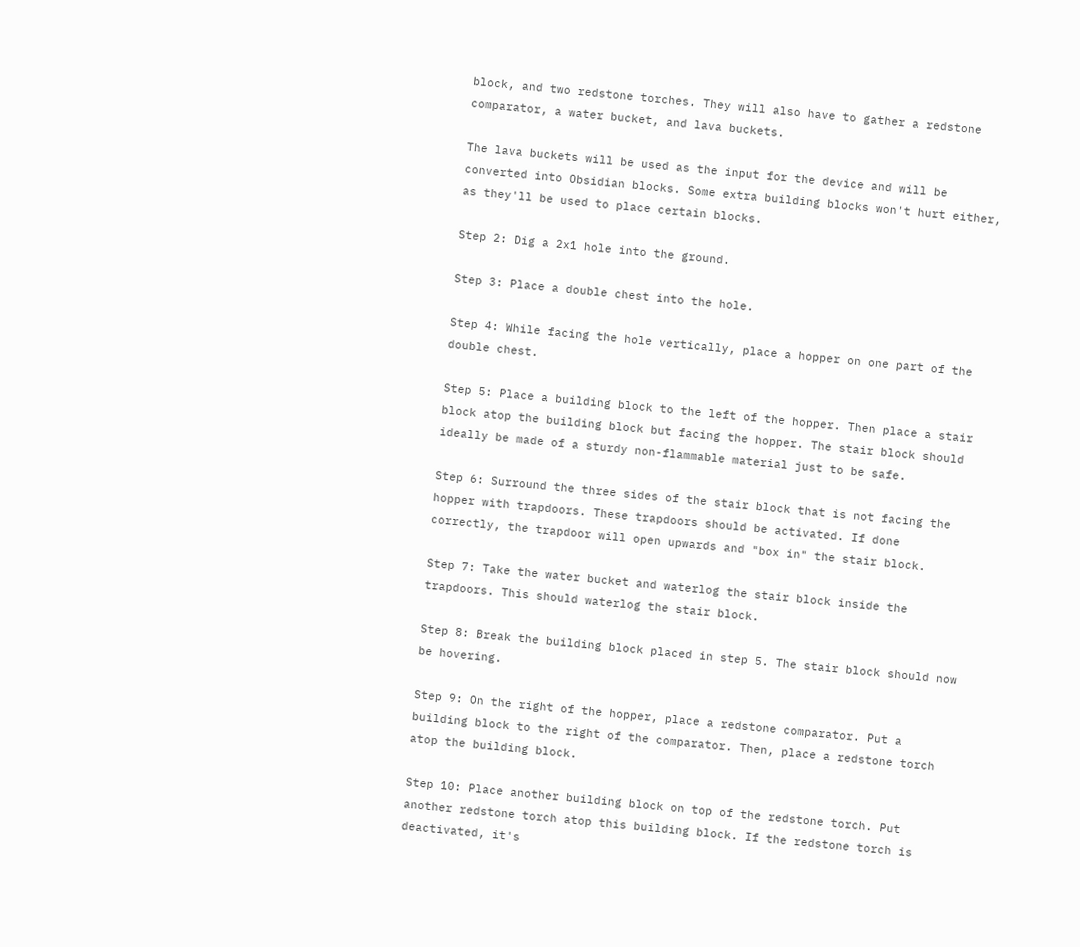block, and two redstone torches. They will also have to gather a redstone comparator, a water bucket, and lava buckets.

The lava buckets will be used as the input for the device and will be converted into Obsidian blocks. Some extra building blocks won't hurt either, as they'll be used to place certain blocks.

Step 2: Dig a 2x1 hole into the ground.

Step 3: Place a double chest into the hole.

Step 4: While facing the hole vertically, place a hopper on one part of the double chest.

Step 5: Place a building block to the left of the hopper. Then place a stair block atop the building block but facing the hopper. The stair block should ideally be made of a sturdy non-flammable material just to be safe.

Step 6: Surround the three sides of the stair block that is not facing the hopper with trapdoors. These trapdoors should be activated. If done correctly, the trapdoor will open upwards and "box in" the stair block.

Step 7: Take the water bucket and waterlog the stair block inside the trapdoors. This should waterlog the stair block.

Step 8: Break the building block placed in step 5. The stair block should now be hovering.

Step 9: On the right of the hopper, place a redstone comparator. Put a building block to the right of the comparator. Then, place a redstone torch atop the building block.

Step 10: Place another building block on top of the redstone torch. Put another redstone torch atop this building block. If the redstone torch is deactivated, it's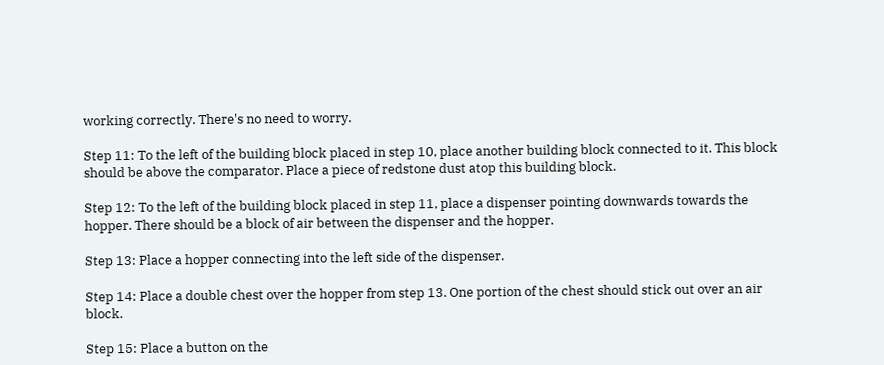working correctly. There's no need to worry.

Step 11: To the left of the building block placed in step 10, place another building block connected to it. This block should be above the comparator. Place a piece of redstone dust atop this building block.

Step 12: To the left of the building block placed in step 11, place a dispenser pointing downwards towards the hopper. There should be a block of air between the dispenser and the hopper.

Step 13: Place a hopper connecting into the left side of the dispenser.

Step 14: Place a double chest over the hopper from step 13. One portion of the chest should stick out over an air block.

Step 15: Place a button on the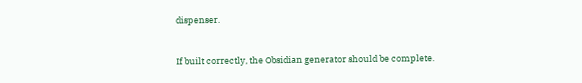dispenser.


If built correctly, the Obsidian generator should be complete.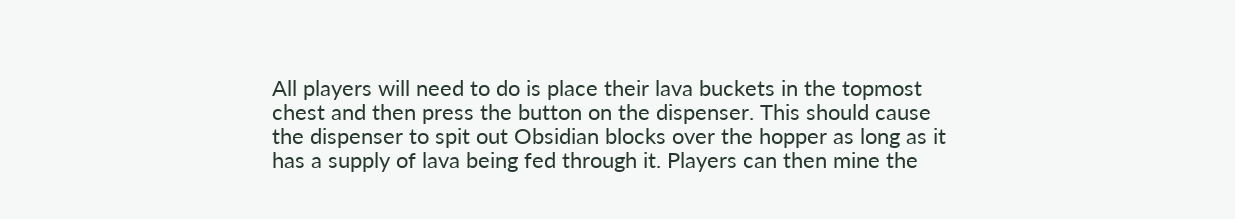All players will need to do is place their lava buckets in the topmost chest and then press the button on the dispenser. This should cause the dispenser to spit out Obsidian blocks over the hopper as long as it has a supply of lava being fed through it. Players can then mine the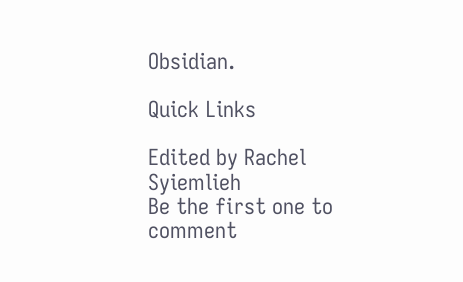Obsidian.

Quick Links

Edited by Rachel Syiemlieh
Be the first one to comment